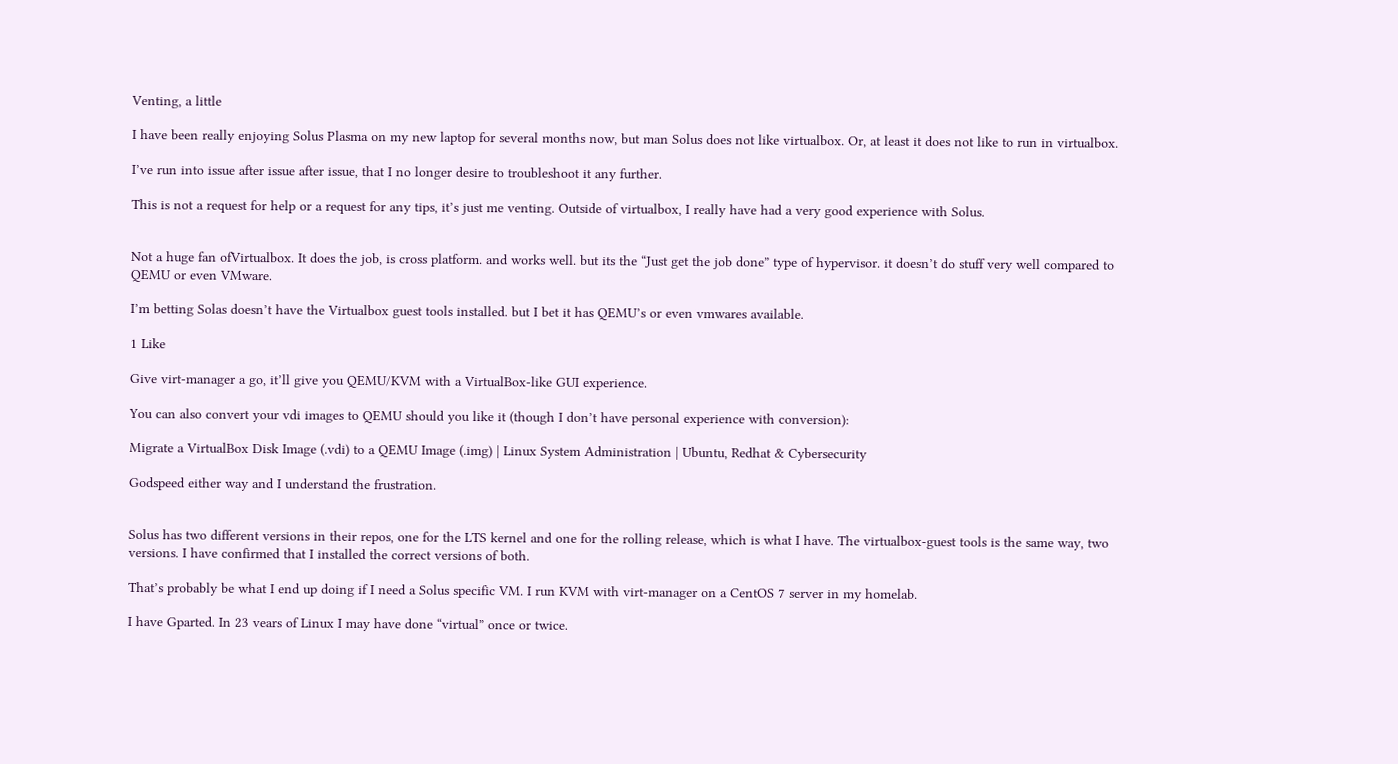Venting, a little

I have been really enjoying Solus Plasma on my new laptop for several months now, but man Solus does not like virtualbox. Or, at least it does not like to run in virtualbox.

I’ve run into issue after issue after issue, that I no longer desire to troubleshoot it any further.

This is not a request for help or a request for any tips, it’s just me venting. Outside of virtualbox, I really have had a very good experience with Solus.


Not a huge fan ofVirtualbox. It does the job, is cross platform. and works well. but its the “Just get the job done” type of hypervisor. it doesn’t do stuff very well compared to QEMU or even VMware.

I’m betting Solas doesn’t have the Virtualbox guest tools installed. but I bet it has QEMU’s or even vmwares available.

1 Like

Give virt-manager a go, it’ll give you QEMU/KVM with a VirtualBox-like GUI experience.

You can also convert your vdi images to QEMU should you like it (though I don’t have personal experience with conversion):

Migrate a VirtualBox Disk Image (.vdi) to a QEMU Image (.img) | Linux System Administration | Ubuntu, Redhat & Cybersecurity

Godspeed either way and I understand the frustration.


Solus has two different versions in their repos, one for the LTS kernel and one for the rolling release, which is what I have. The virtualbox-guest tools is the same way, two versions. I have confirmed that I installed the correct versions of both.

That’s probably be what I end up doing if I need a Solus specific VM. I run KVM with virt-manager on a CentOS 7 server in my homelab.

I have Gparted. In 23 vears of Linux I may have done “virtual” once or twice.